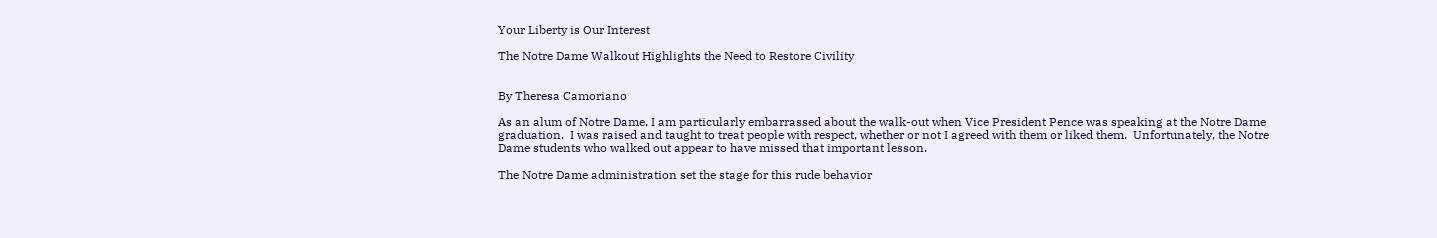Your Liberty is Our Interest

The Notre Dame Walkout Highlights the Need to Restore Civility


By Theresa Camoriano

As an alum of Notre Dame, I am particularly embarrassed about the walk-out when Vice President Pence was speaking at the Notre Dame graduation.  I was raised and taught to treat people with respect, whether or not I agreed with them or liked them.  Unfortunately, the Notre Dame students who walked out appear to have missed that important lesson.

The Notre Dame administration set the stage for this rude behavior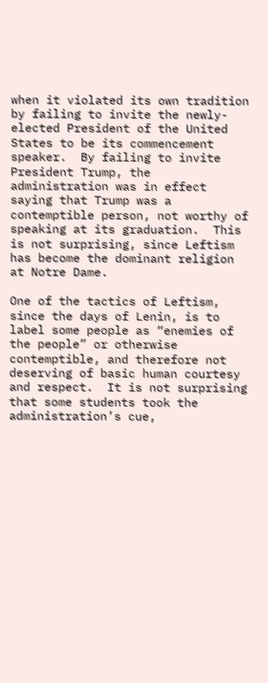when it violated its own tradition by failing to invite the newly-elected President of the United States to be its commencement speaker.  By failing to invite President Trump, the administration was in effect saying that Trump was a contemptible person, not worthy of speaking at its graduation.  This is not surprising, since Leftism has become the dominant religion at Notre Dame.

One of the tactics of Leftism, since the days of Lenin, is to label some people as “enemies of the people” or otherwise contemptible, and therefore not deserving of basic human courtesy and respect.  It is not surprising that some students took the administration’s cue,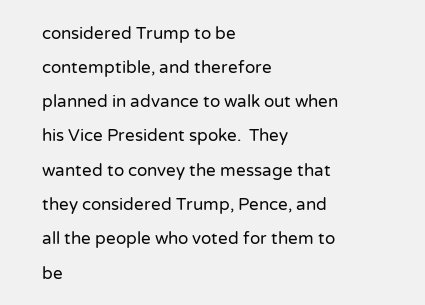considered Trump to be contemptible, and therefore planned in advance to walk out when his Vice President spoke.  They wanted to convey the message that they considered Trump, Pence, and all the people who voted for them to be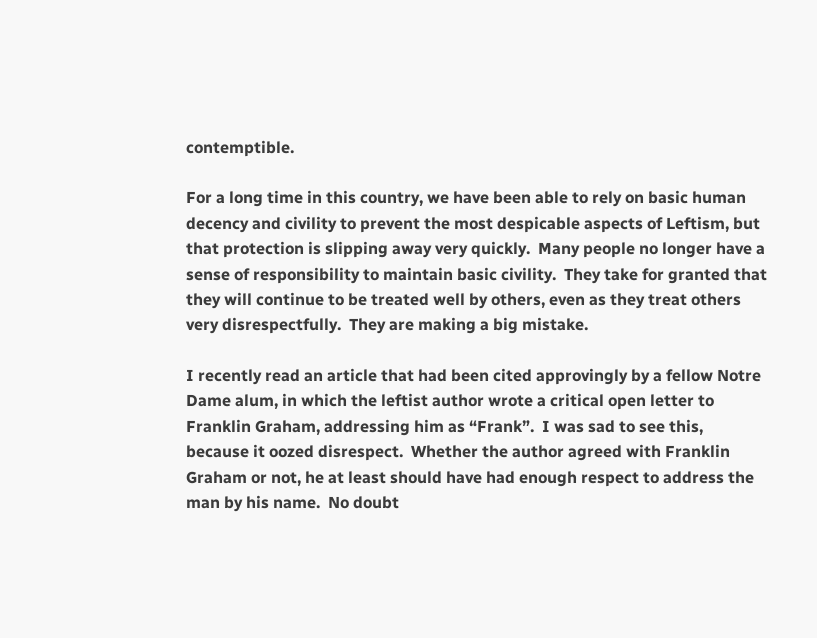contemptible.

For a long time in this country, we have been able to rely on basic human decency and civility to prevent the most despicable aspects of Leftism, but that protection is slipping away very quickly.  Many people no longer have a sense of responsibility to maintain basic civility.  They take for granted that they will continue to be treated well by others, even as they treat others very disrespectfully.  They are making a big mistake.

I recently read an article that had been cited approvingly by a fellow Notre Dame alum, in which the leftist author wrote a critical open letter to Franklin Graham, addressing him as “Frank”.  I was sad to see this, because it oozed disrespect.  Whether the author agreed with Franklin Graham or not, he at least should have had enough respect to address the man by his name.  No doubt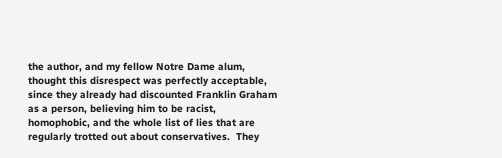the author, and my fellow Notre Dame alum, thought this disrespect was perfectly acceptable, since they already had discounted Franklin Graham as a person, believing him to be racist, homophobic, and the whole list of lies that are regularly trotted out about conservatives.  They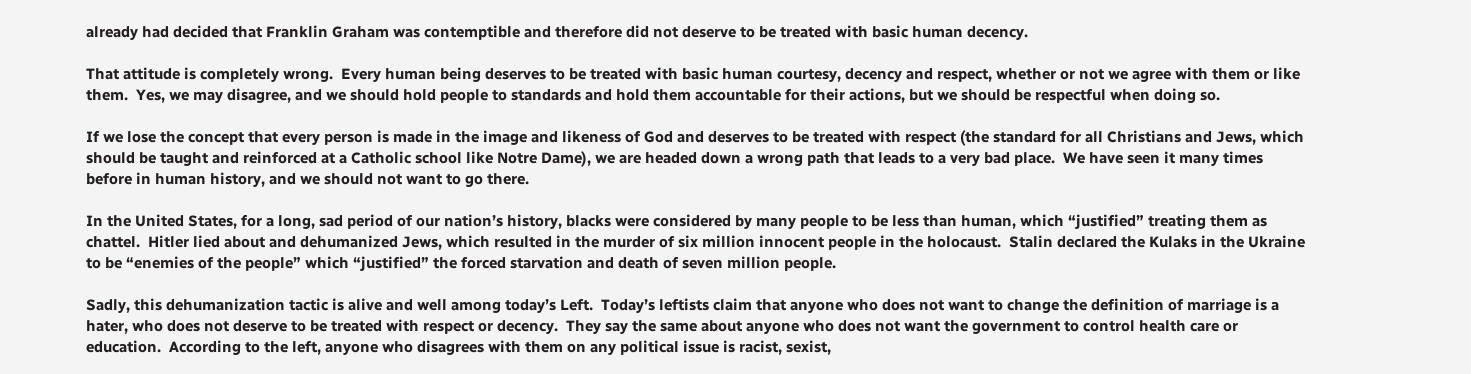already had decided that Franklin Graham was contemptible and therefore did not deserve to be treated with basic human decency.

That attitude is completely wrong.  Every human being deserves to be treated with basic human courtesy, decency and respect, whether or not we agree with them or like them.  Yes, we may disagree, and we should hold people to standards and hold them accountable for their actions, but we should be respectful when doing so.

If we lose the concept that every person is made in the image and likeness of God and deserves to be treated with respect (the standard for all Christians and Jews, which should be taught and reinforced at a Catholic school like Notre Dame), we are headed down a wrong path that leads to a very bad place.  We have seen it many times before in human history, and we should not want to go there.

In the United States, for a long, sad period of our nation’s history, blacks were considered by many people to be less than human, which “justified” treating them as chattel.  Hitler lied about and dehumanized Jews, which resulted in the murder of six million innocent people in the holocaust.  Stalin declared the Kulaks in the Ukraine to be “enemies of the people” which “justified” the forced starvation and death of seven million people.

Sadly, this dehumanization tactic is alive and well among today’s Left.  Today’s leftists claim that anyone who does not want to change the definition of marriage is a hater, who does not deserve to be treated with respect or decency.  They say the same about anyone who does not want the government to control health care or education.  According to the left, anyone who disagrees with them on any political issue is racist, sexist,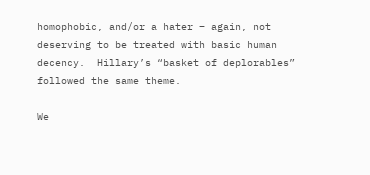homophobic, and/or a hater – again, not deserving to be treated with basic human decency.  Hillary’s “basket of deplorables” followed the same theme.

We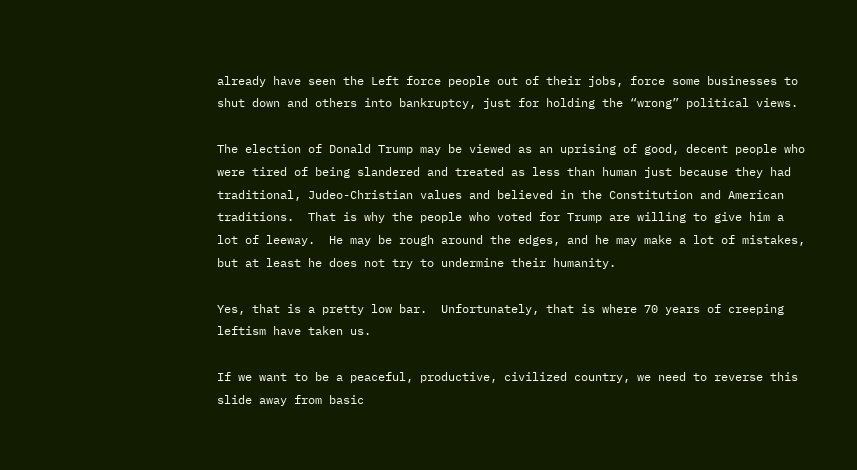already have seen the Left force people out of their jobs, force some businesses to shut down and others into bankruptcy, just for holding the “wrong” political views.

The election of Donald Trump may be viewed as an uprising of good, decent people who were tired of being slandered and treated as less than human just because they had traditional, Judeo-Christian values and believed in the Constitution and American traditions.  That is why the people who voted for Trump are willing to give him a lot of leeway.  He may be rough around the edges, and he may make a lot of mistakes, but at least he does not try to undermine their humanity.

Yes, that is a pretty low bar.  Unfortunately, that is where 70 years of creeping leftism have taken us.

If we want to be a peaceful, productive, civilized country, we need to reverse this slide away from basic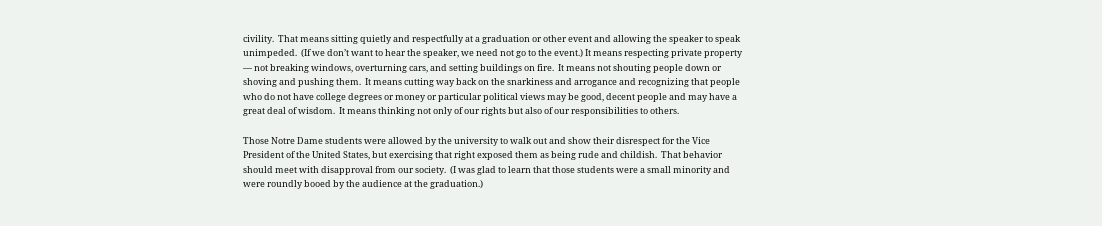civility.  That means sitting quietly and respectfully at a graduation or other event and allowing the speaker to speak unimpeded.  (If we don’t want to hear the speaker, we need not go to the event.) It means respecting private property — not breaking windows, overturning cars, and setting buildings on fire.  It means not shouting people down or shoving and pushing them.  It means cutting way back on the snarkiness and arrogance and recognizing that people who do not have college degrees or money or particular political views may be good, decent people and may have a great deal of wisdom.  It means thinking not only of our rights but also of our responsibilities to others.

Those Notre Dame students were allowed by the university to walk out and show their disrespect for the Vice President of the United States, but exercising that right exposed them as being rude and childish.  That behavior should meet with disapproval from our society.  (I was glad to learn that those students were a small minority and were roundly booed by the audience at the graduation.)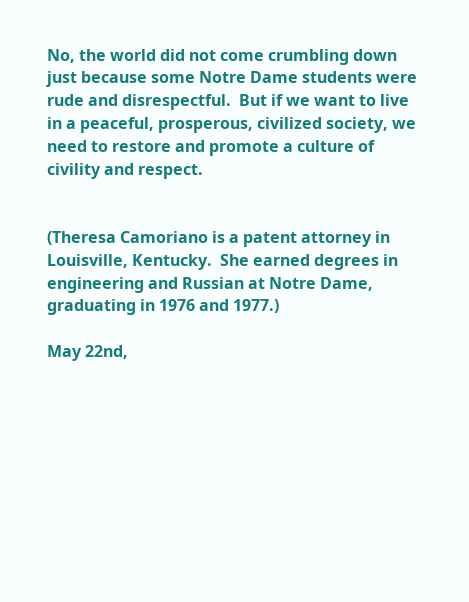No, the world did not come crumbling down just because some Notre Dame students were rude and disrespectful.  But if we want to live in a peaceful, prosperous, civilized society, we need to restore and promote a culture of civility and respect.


(Theresa Camoriano is a patent attorney in Louisville, Kentucky.  She earned degrees in engineering and Russian at Notre Dame, graduating in 1976 and 1977.)

May 22nd,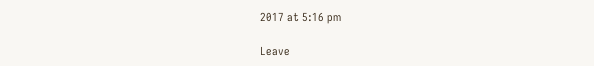2017 at 5:16 pm

Leave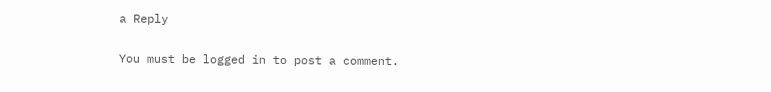a Reply

You must be logged in to post a comment.